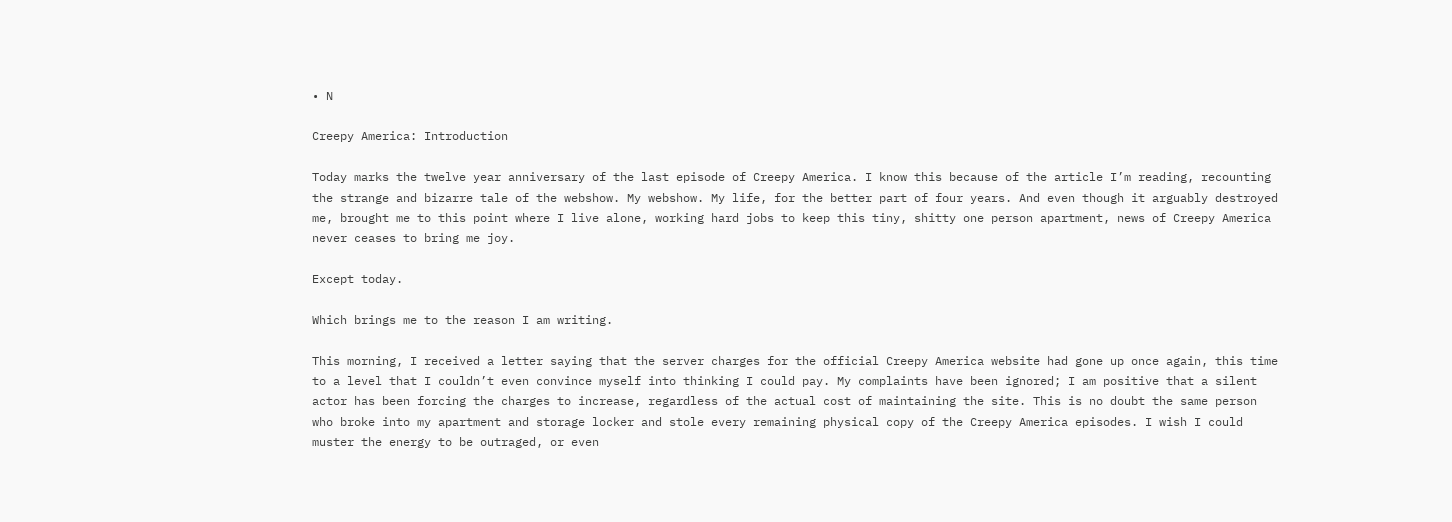• N

Creepy America: Introduction

Today marks the twelve year anniversary of the last episode of Creepy America. I know this because of the article I’m reading, recounting the strange and bizarre tale of the webshow. My webshow. My life, for the better part of four years. And even though it arguably destroyed me, brought me to this point where I live alone, working hard jobs to keep this tiny, shitty one person apartment, news of Creepy America never ceases to bring me joy.

Except today.

Which brings me to the reason I am writing.

This morning, I received a letter saying that the server charges for the official Creepy America website had gone up once again, this time to a level that I couldn’t even convince myself into thinking I could pay. My complaints have been ignored; I am positive that a silent actor has been forcing the charges to increase, regardless of the actual cost of maintaining the site. This is no doubt the same person who broke into my apartment and storage locker and stole every remaining physical copy of the Creepy America episodes. I wish I could muster the energy to be outraged, or even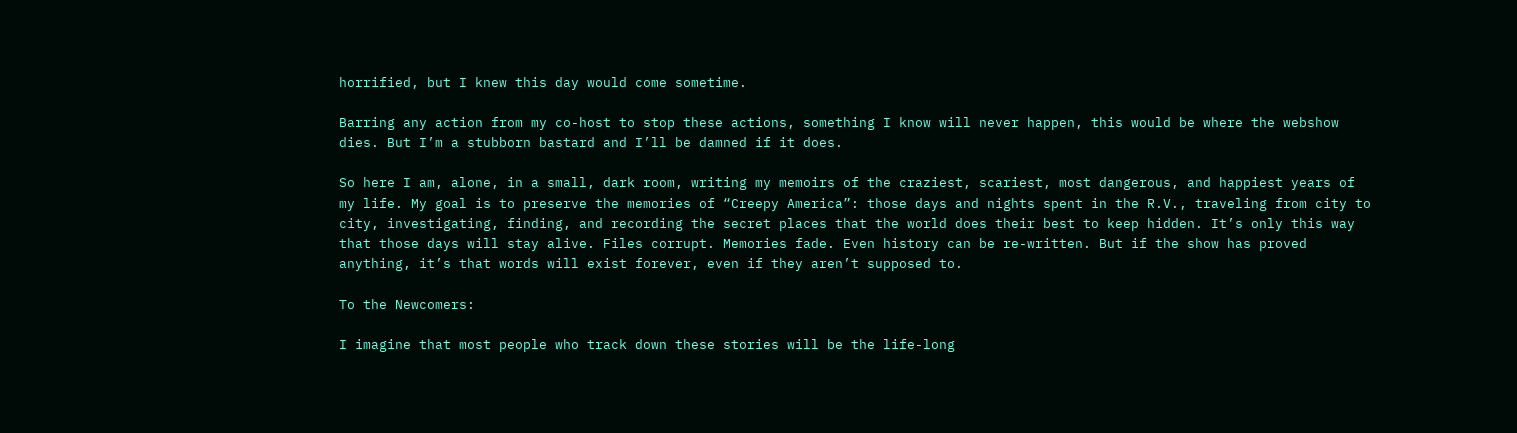horrified, but I knew this day would come sometime.

Barring any action from my co-host to stop these actions, something I know will never happen, this would be where the webshow dies. But I’m a stubborn bastard and I’ll be damned if it does.

So here I am, alone, in a small, dark room, writing my memoirs of the craziest, scariest, most dangerous, and happiest years of my life. My goal is to preserve the memories of “Creepy America”: those days and nights spent in the R.V., traveling from city to city, investigating, finding, and recording the secret places that the world does their best to keep hidden. It’s only this way that those days will stay alive. Files corrupt. Memories fade. Even history can be re-written. But if the show has proved anything, it’s that words will exist forever, even if they aren’t supposed to.

To the Newcomers:

I imagine that most people who track down these stories will be the life-long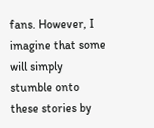fans. However, I imagine that some will simply stumble onto these stories by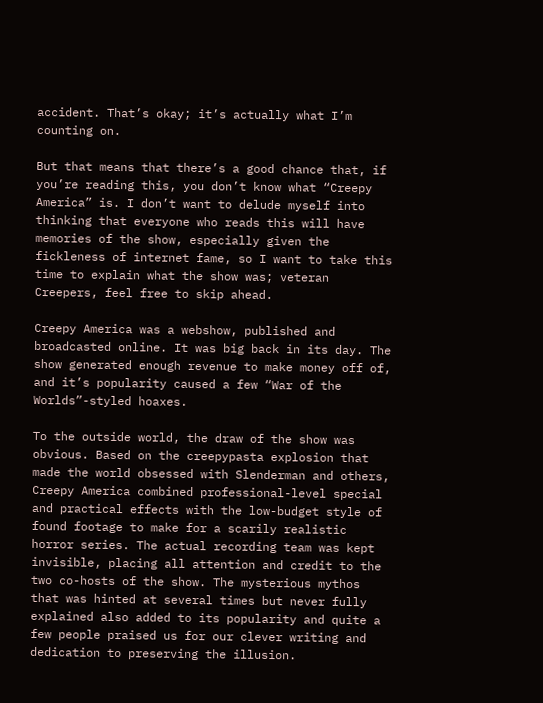accident. That’s okay; it’s actually what I’m counting on.

But that means that there’s a good chance that, if you’re reading this, you don’t know what “Creepy America” is. I don’t want to delude myself into thinking that everyone who reads this will have memories of the show, especially given the fickleness of internet fame, so I want to take this time to explain what the show was; veteran Creepers, feel free to skip ahead.

Creepy America was a webshow, published and broadcasted online. It was big back in its day. The show generated enough revenue to make money off of, and it’s popularity caused a few “War of the Worlds”-styled hoaxes.

To the outside world, the draw of the show was obvious. Based on the creepypasta explosion that made the world obsessed with Slenderman and others, Creepy America combined professional-level special and practical effects with the low-budget style of found footage to make for a scarily realistic horror series. The actual recording team was kept invisible, placing all attention and credit to the two co-hosts of the show. The mysterious mythos that was hinted at several times but never fully explained also added to its popularity and quite a few people praised us for our clever writing and dedication to preserving the illusion.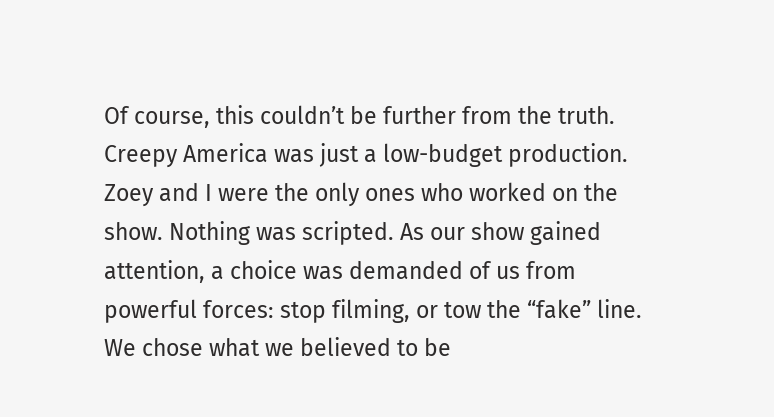Of course, this couldn’t be further from the truth. Creepy America was just a low-budget production. Zoey and I were the only ones who worked on the show. Nothing was scripted. As our show gained attention, a choice was demanded of us from powerful forces: stop filming, or tow the “fake” line. We chose what we believed to be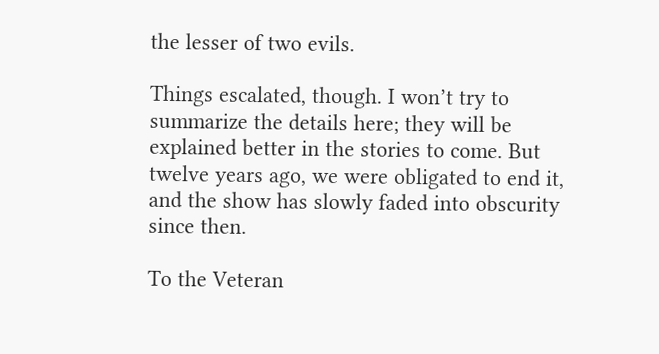the lesser of two evils.

Things escalated, though. I won’t try to summarize the details here; they will be explained better in the stories to come. But twelve years ago, we were obligated to end it, and the show has slowly faded into obscurity since then.

To the Veteran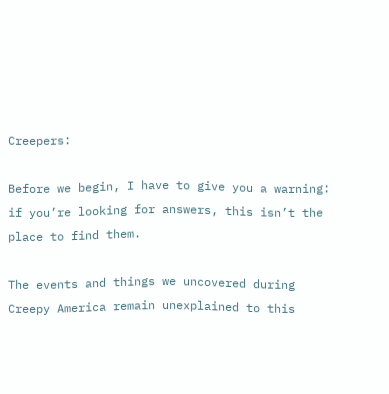Creepers:

Before we begin, I have to give you a warning: if you’re looking for answers, this isn’t the place to find them.

The events and things we uncovered during Creepy America remain unexplained to this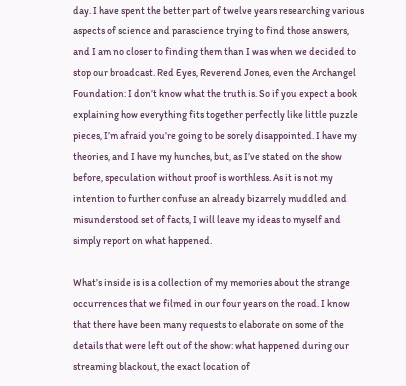day. I have spent the better part of twelve years researching various aspects of science and parascience trying to find those answers, and I am no closer to finding them than I was when we decided to stop our broadcast. Red Eyes, Reverend Jones, even the Archangel Foundation: I don’t know what the truth is. So if you expect a book explaining how everything fits together perfectly like little puzzle pieces, I’m afraid you’re going to be sorely disappointed. I have my theories, and I have my hunches, but, as I’ve stated on the show before, speculation without proof is worthless. As it is not my intention to further confuse an already bizarrely muddled and misunderstood set of facts, I will leave my ideas to myself and simply report on what happened.

What’s inside is is a collection of my memories about the strange occurrences that we filmed in our four years on the road. I know that there have been many requests to elaborate on some of the details that were left out of the show: what happened during our streaming blackout, the exact location of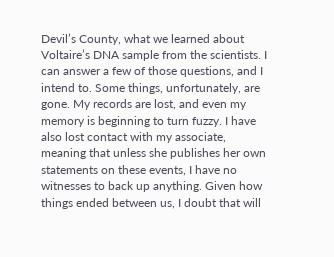Devil’s County, what we learned about Voltaire’s DNA sample from the scientists. I can answer a few of those questions, and I intend to. Some things, unfortunately, are gone. My records are lost, and even my memory is beginning to turn fuzzy. I have also lost contact with my associate, meaning that unless she publishes her own statements on these events, I have no witnesses to back up anything. Given how things ended between us, I doubt that will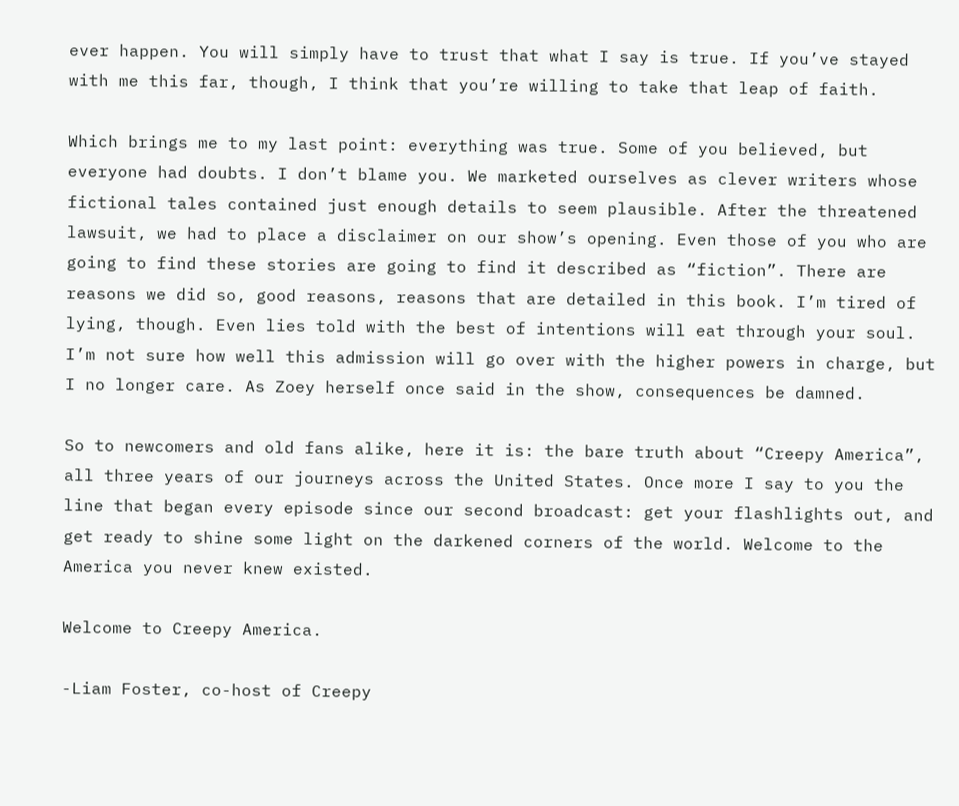ever happen. You will simply have to trust that what I say is true. If you’ve stayed with me this far, though, I think that you’re willing to take that leap of faith.

Which brings me to my last point: everything was true. Some of you believed, but everyone had doubts. I don’t blame you. We marketed ourselves as clever writers whose fictional tales contained just enough details to seem plausible. After the threatened lawsuit, we had to place a disclaimer on our show’s opening. Even those of you who are going to find these stories are going to find it described as “fiction”. There are reasons we did so, good reasons, reasons that are detailed in this book. I’m tired of lying, though. Even lies told with the best of intentions will eat through your soul. I’m not sure how well this admission will go over with the higher powers in charge, but I no longer care. As Zoey herself once said in the show, consequences be damned.

So to newcomers and old fans alike, here it is: the bare truth about “Creepy America”, all three years of our journeys across the United States. Once more I say to you the line that began every episode since our second broadcast: get your flashlights out, and get ready to shine some light on the darkened corners of the world. Welcome to the America you never knew existed.

Welcome to Creepy America.

-Liam Foster, co-host of Creepy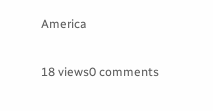America

18 views0 comments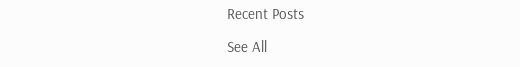Recent Posts

See All